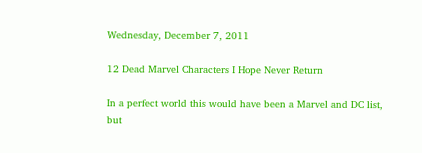Wednesday, December 7, 2011

12 Dead Marvel Characters I Hope Never Return

In a perfect world this would have been a Marvel and DC list, but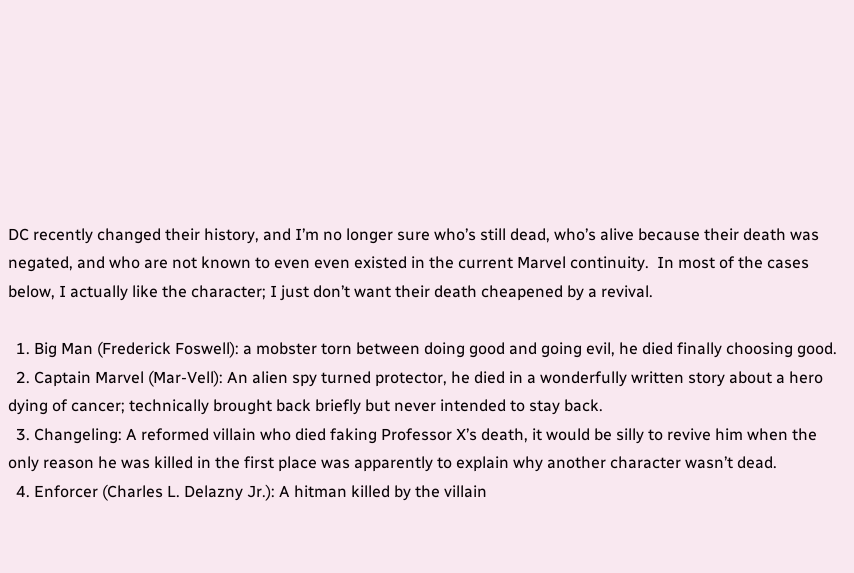DC recently changed their history, and I’m no longer sure who’s still dead, who’s alive because their death was negated, and who are not known to even even existed in the current Marvel continuity.  In most of the cases below, I actually like the character; I just don’t want their death cheapened by a revival.

  1. Big Man (Frederick Foswell): a mobster torn between doing good and going evil, he died finally choosing good.
  2. Captain Marvel (Mar-Vell): An alien spy turned protector, he died in a wonderfully written story about a hero dying of cancer; technically brought back briefly but never intended to stay back.
  3. Changeling: A reformed villain who died faking Professor X’s death, it would be silly to revive him when the only reason he was killed in the first place was apparently to explain why another character wasn’t dead.
  4. Enforcer (Charles L. Delazny Jr.): A hitman killed by the villain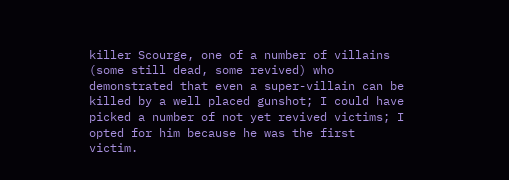killer Scourge, one of a number of villains (some still dead, some revived) who demonstrated that even a super-villain can be killed by a well placed gunshot; I could have picked a number of not yet revived victims; I opted for him because he was the first victim.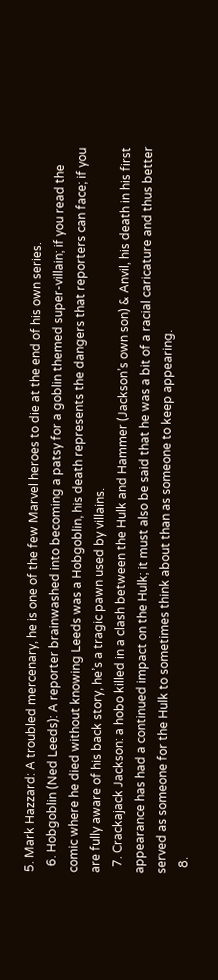5. Mark Hazzard: A troubled mercenary, he is one of the few Marvel heroes to die at the end of his own series.
  6. Hobgoblin (Ned Leeds): A reporter brainwashed into becoming a patsy for a goblin themed super-villain; if you read the comic where he died without knowing Leeds was a Hobgoblin, his death represents the dangers that reporters can face; if you are fully aware of his back story, he’s a tragic pawn used by villains.
  7. Crackajack Jackson: a hobo killed in a clash between the Hulk and Hammer (Jackson’s own son) & Anvil, his death in his first appearance has had a continued impact on the Hulk; it must also be said that he was a bit of a racial caricature and thus better served as someone for the Hulk to sometimes think about than as someone to keep appearing.
  8.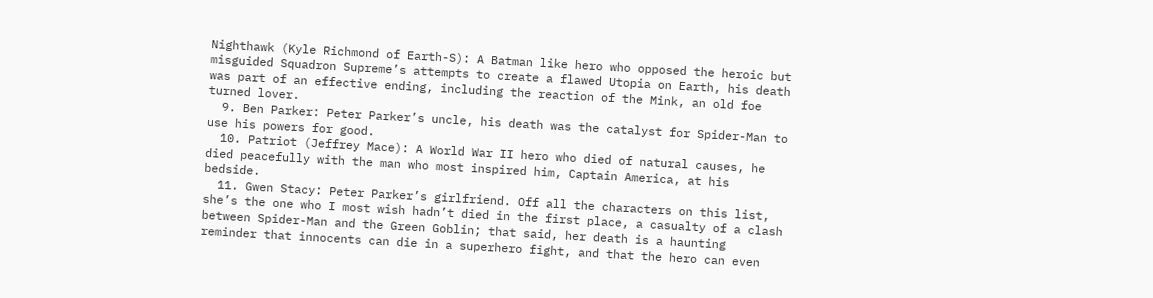Nighthawk (Kyle Richmond of Earth-S): A Batman like hero who opposed the heroic but misguided Squadron Supreme’s attempts to create a flawed Utopia on Earth, his death was part of an effective ending, including the reaction of the Mink, an old foe turned lover.
  9. Ben Parker: Peter Parker’s uncle, his death was the catalyst for Spider-Man to use his powers for good.
  10. Patriot (Jeffrey Mace): A World War II hero who died of natural causes, he died peacefully with the man who most inspired him, Captain America, at his bedside.
  11. Gwen Stacy: Peter Parker’s girlfriend. Off all the characters on this list, she’s the one who I most wish hadn’t died in the first place, a casualty of a clash between Spider-Man and the Green Goblin; that said, her death is a haunting reminder that innocents can die in a superhero fight, and that the hero can even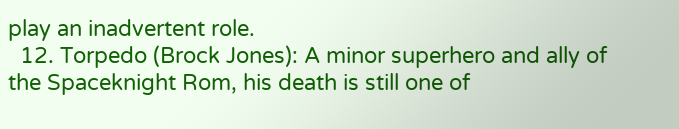play an inadvertent role.
  12. Torpedo (Brock Jones): A minor superhero and ally of the Spaceknight Rom, his death is still one of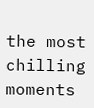the most chilling moments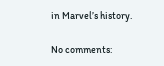in Marvel’s history.

No comments: